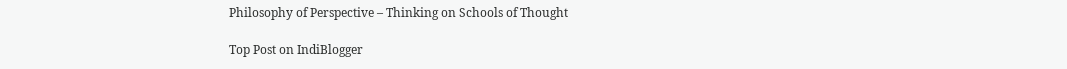Philosophy of Perspective – Thinking on Schools of Thought

Top Post on IndiBlogger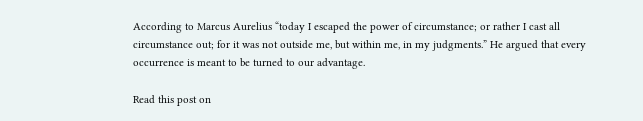According to Marcus Aurelius “today I escaped the power of circumstance; or rather I cast all circumstance out; for it was not outside me, but within me, in my judgments.” He argued that every occurrence is meant to be turned to our advantage.

Read this post on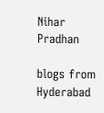Nihar Pradhan

blogs from Hyderabad